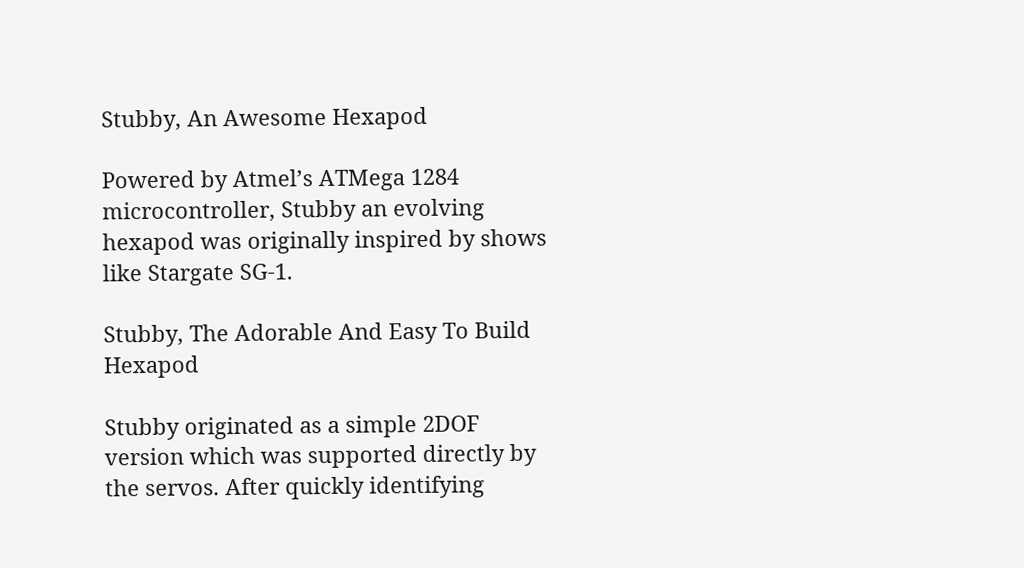Stubby, An Awesome Hexapod

Powered by Atmel’s ATMega 1284 microcontroller, Stubby an evolving hexapod was originally inspired by shows like Stargate SG-1.

Stubby, The Adorable And Easy To Build Hexapod

Stubby originated as a simple 2DOF version which was supported directly by the servos. After quickly identifying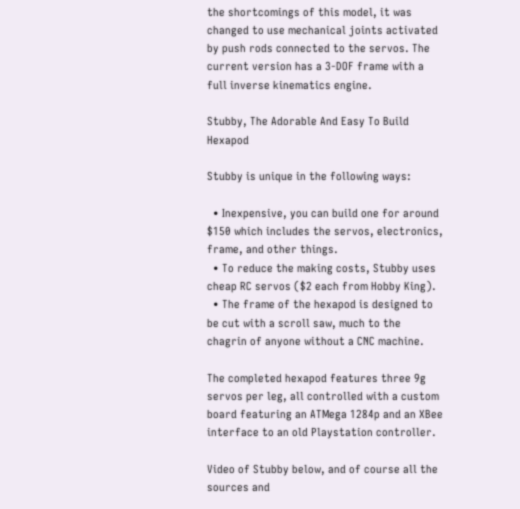the shortcomings of this model, it was changed to use mechanical joints activated by push rods connected to the servos. The current version has a 3-DOF frame with a full inverse kinematics engine.

Stubby, The Adorable And Easy To Build Hexapod

Stubby is unique in the following ways:

  • Inexpensive, you can build one for around $150 which includes the servos, electronics, frame, and other things.
  • To reduce the making costs, Stubby uses cheap RC servos ($2 each from Hobby King).
  • The frame of the hexapod is designed to be cut with a scroll saw, much to the chagrin of anyone without a CNC machine.

The completed hexapod features three 9g servos per leg, all controlled with a custom board featuring an ATMega 1284p and an XBee interface to an old Playstation controller.

Video of Stubby below, and of course all the sources and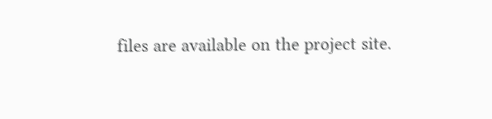files are available on the project site.